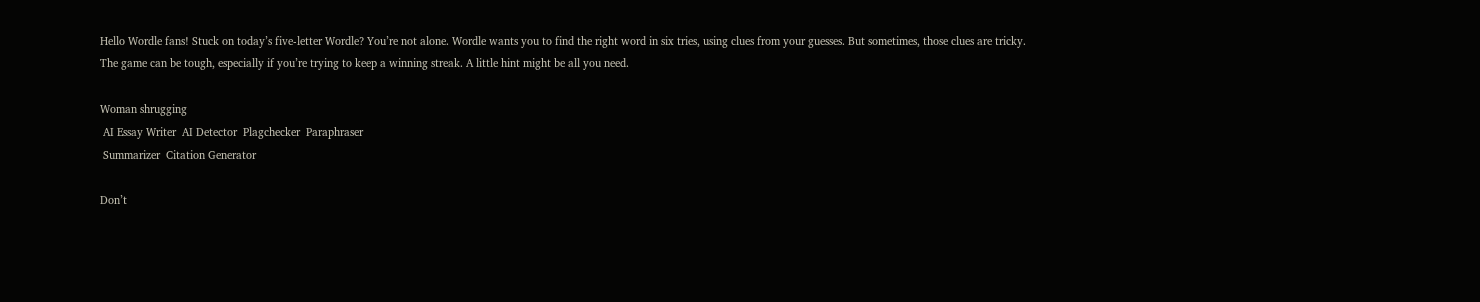Hello Wordle fans! Stuck on today’s five-letter Wordle? You’re not alone. Wordle wants you to find the right word in six tries, using clues from your guesses. But sometimes, those clues are tricky. The game can be tough, especially if you’re trying to keep a winning streak. A little hint might be all you need.

Woman shrugging
 AI Essay Writer  AI Detector  Plagchecker  Paraphraser
 Summarizer  Citation Generator

Don’t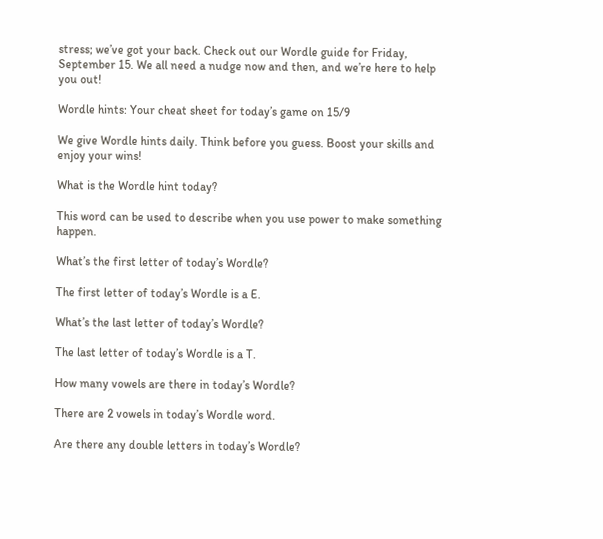stress; we’ve got your back. Check out our Wordle guide for Friday, September 15. We all need a nudge now and then, and we’re here to help you out!

Wordle hints: Your cheat sheet for today’s game on 15/9

We give Wordle hints daily. Think before you guess. Boost your skills and enjoy your wins!

What is the Wordle hint today?

This word can be used to describe when you use power to make something happen.

What’s the first letter of today’s Wordle?

The first letter of today’s Wordle is a E.

What’s the last letter of today’s Wordle?

The last letter of today’s Wordle is a T.

How many vowels are there in today’s Wordle?

There are 2 vowels in today’s Wordle word.

Are there any double letters in today’s Wordle?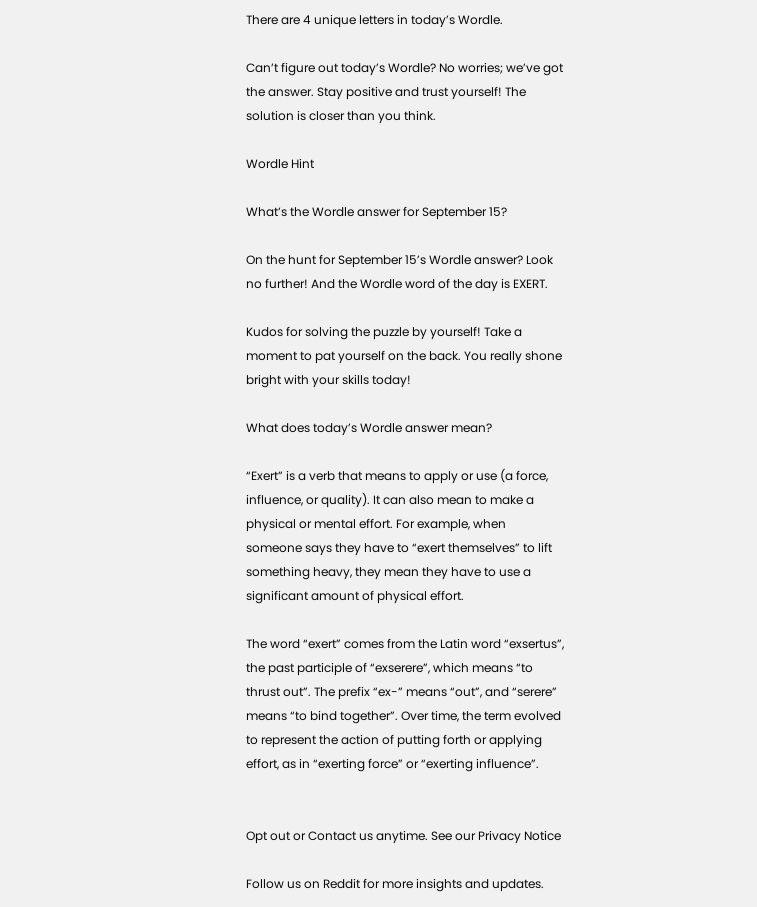There are 4 unique letters in today’s Wordle.

Can’t figure out today’s Wordle? No worries; we’ve got the answer. Stay positive and trust yourself! The solution is closer than you think.

Wordle Hint

What’s the Wordle answer for September 15?

On the hunt for September 15’s Wordle answer? Look no further! And the Wordle word of the day is EXERT.

Kudos for solving the puzzle by yourself! Take a moment to pat yourself on the back. You really shone bright with your skills today!

What does today’s Wordle answer mean?

“Exert” is a verb that means to apply or use (a force, influence, or quality). It can also mean to make a physical or mental effort. For example, when someone says they have to “exert themselves” to lift something heavy, they mean they have to use a significant amount of physical effort.

The word “exert” comes from the Latin word “exsertus”, the past participle of “exserere”, which means “to thrust out”. The prefix “ex-” means “out”, and “serere” means “to bind together”. Over time, the term evolved to represent the action of putting forth or applying effort, as in “exerting force” or “exerting influence”.


Opt out or Contact us anytime. See our Privacy Notice

Follow us on Reddit for more insights and updates.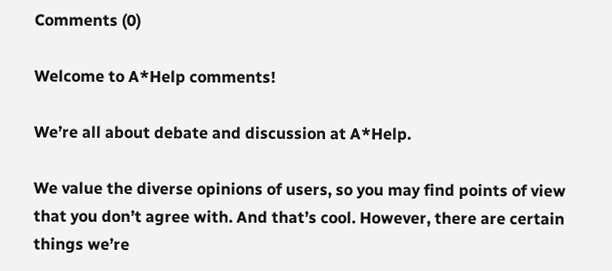Comments (0)

Welcome to A*Help comments!

We’re all about debate and discussion at A*Help.

We value the diverse opinions of users, so you may find points of view that you don’t agree with. And that’s cool. However, there are certain things we’re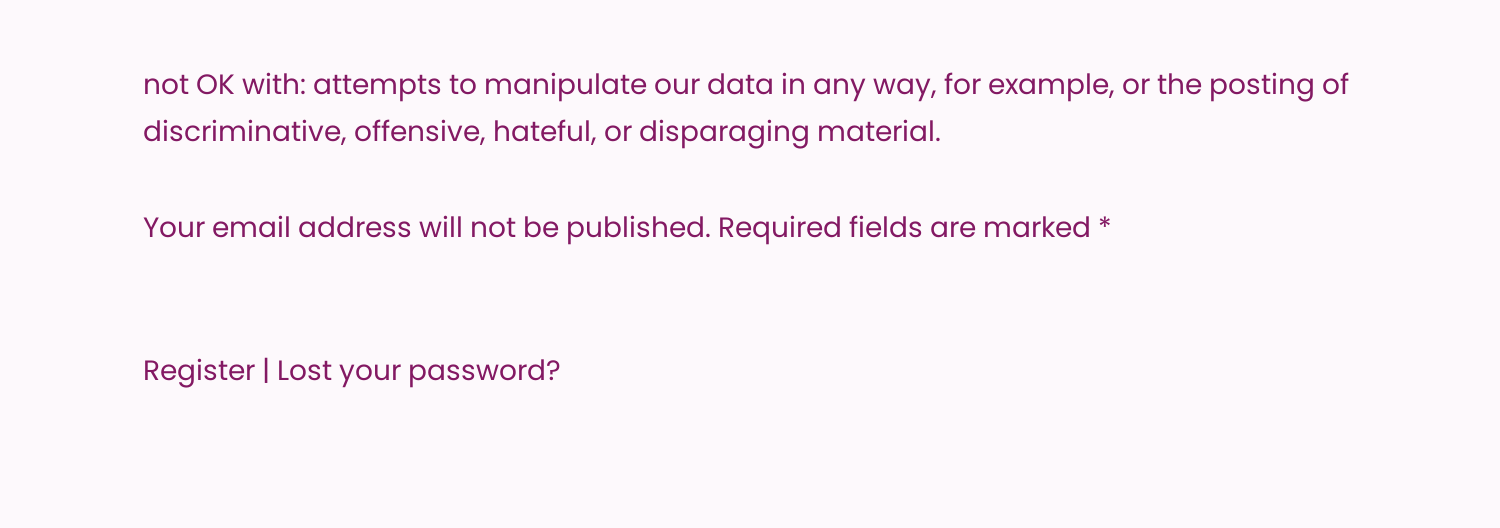not OK with: attempts to manipulate our data in any way, for example, or the posting of discriminative, offensive, hateful, or disparaging material.

Your email address will not be published. Required fields are marked *


Register | Lost your password?